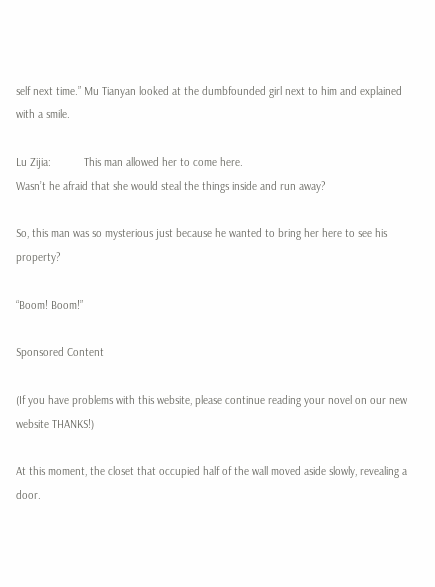self next time.” Mu Tianyan looked at the dumbfounded girl next to him and explained with a smile.

Lu Zijia:           This man allowed her to come here.
Wasn’t he afraid that she would steal the things inside and run away?

So, this man was so mysterious just because he wanted to bring her here to see his property?

“Boom! Boom!”

Sponsored Content

(If you have problems with this website, please continue reading your novel on our new website THANKS!)

At this moment, the closet that occupied half of the wall moved aside slowly, revealing a door.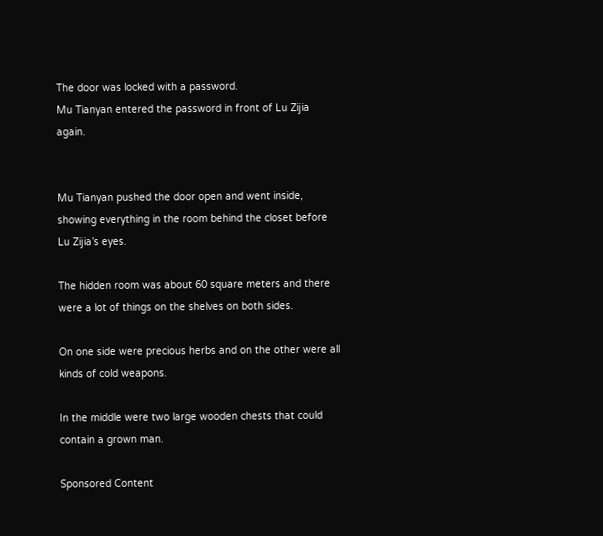The door was locked with a password.
Mu Tianyan entered the password in front of Lu Zijia again.


Mu Tianyan pushed the door open and went inside, showing everything in the room behind the closet before Lu Zijia’s eyes.

The hidden room was about 60 square meters and there were a lot of things on the shelves on both sides.

On one side were precious herbs and on the other were all kinds of cold weapons.

In the middle were two large wooden chests that could contain a grown man.

Sponsored Content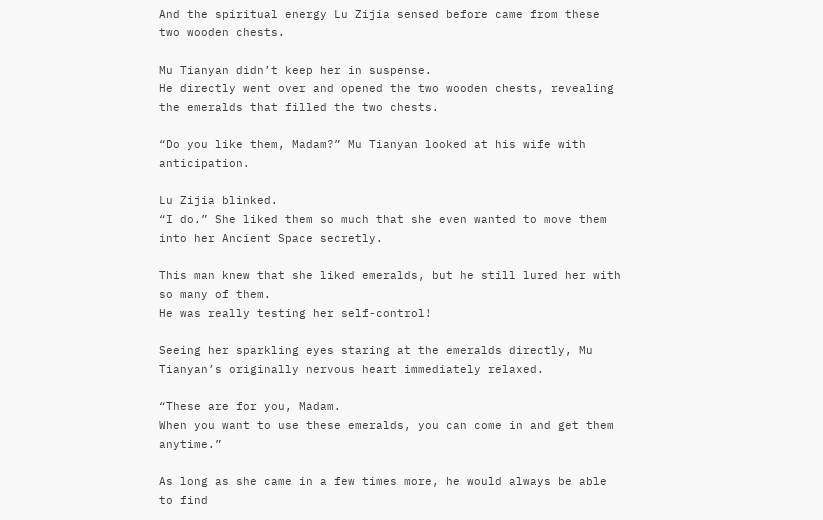And the spiritual energy Lu Zijia sensed before came from these two wooden chests.

Mu Tianyan didn’t keep her in suspense.
He directly went over and opened the two wooden chests, revealing the emeralds that filled the two chests.

“Do you like them, Madam?” Mu Tianyan looked at his wife with anticipation.

Lu Zijia blinked.
“I do.” She liked them so much that she even wanted to move them into her Ancient Space secretly.

This man knew that she liked emeralds, but he still lured her with so many of them.
He was really testing her self-control!

Seeing her sparkling eyes staring at the emeralds directly, Mu Tianyan’s originally nervous heart immediately relaxed.

“These are for you, Madam.
When you want to use these emeralds, you can come in and get them anytime.”

As long as she came in a few times more, he would always be able to find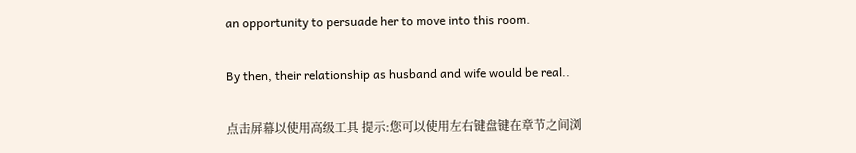an opportunity to persuade her to move into this room.

By then, their relationship as husband and wife would be real..

点击屏幕以使用高级工具 提示:您可以使用左右键盘键在章节之间浏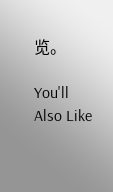览。

You'll Also Like